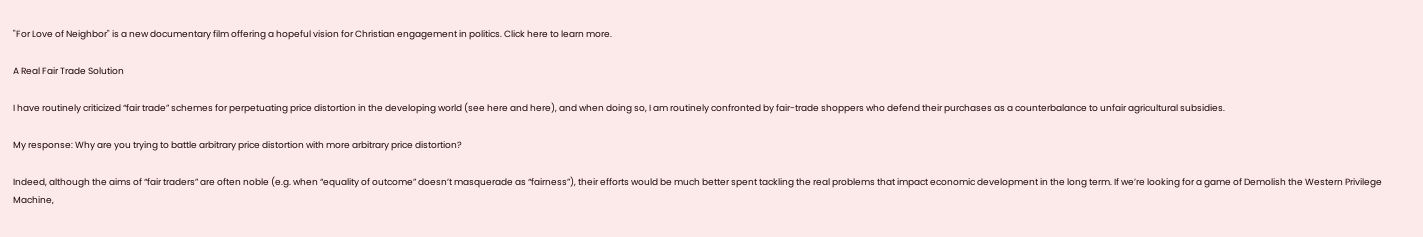"For Love of Neighbor" is a new documentary film offering a hopeful vision for Christian engagement in politics. Click here to learn more.

A Real Fair Trade Solution

I have routinely criticized “fair trade” schemes for perpetuating price distortion in the developing world (see here and here), and when doing so, I am routinely confronted by fair-trade shoppers who defend their purchases as a counterbalance to unfair agricultural subsidies.

My response: Why are you trying to battle arbitrary price distortion with more arbitrary price distortion?

Indeed, although the aims of “fair traders” are often noble (e.g. when “equality of outcome” doesn’t masquerade as “fairness”), their efforts would be much better spent tackling the real problems that impact economic development in the long term. If we’re looking for a game of Demolish the Western Privilege Machine,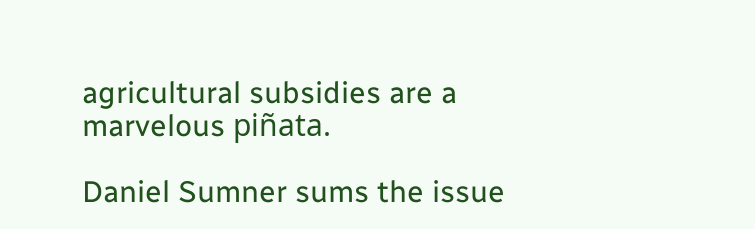agricultural subsidies are a marvelous piñata.

Daniel Sumner sums the issue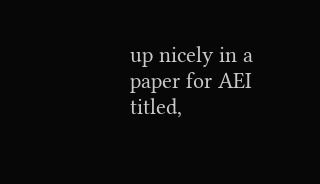up nicely in a paper for AEI titled,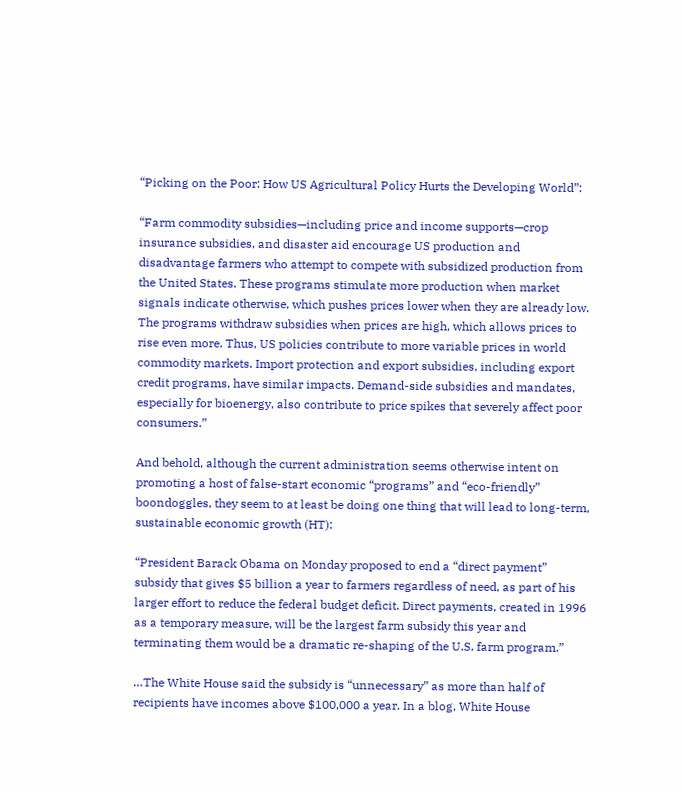“Picking on the Poor: How US Agricultural Policy Hurts the Developing World”:

“Farm commodity subsidies—including price and income supports—crop insurance subsidies, and disaster aid encourage US production and disadvantage farmers who attempt to compete with subsidized production from the United States. These programs stimulate more production when market signals indicate otherwise, which pushes prices lower when they are already low. The programs withdraw subsidies when prices are high, which allows prices to rise even more. Thus, US policies contribute to more variable prices in world commodity markets. Import protection and export subsidies, including export credit programs, have similar impacts. Demand-side subsidies and mandates, especially for bioenergy, also contribute to price spikes that severely affect poor consumers.”

And behold, although the current administration seems otherwise intent on promoting a host of false-start economic “programs” and “eco-friendly” boondoggles, they seem to at least be doing one thing that will lead to long-term, sustainable economic growth (HT):

“President Barack Obama on Monday proposed to end a “direct payment” subsidy that gives $5 billion a year to farmers regardless of need, as part of his larger effort to reduce the federal budget deficit. Direct payments, created in 1996 as a temporary measure, will be the largest farm subsidy this year and terminating them would be a dramatic re-shaping of the U.S. farm program.”

…The White House said the subsidy is “unnecessary” as more than half of recipients have incomes above $100,000 a year. In a blog, White House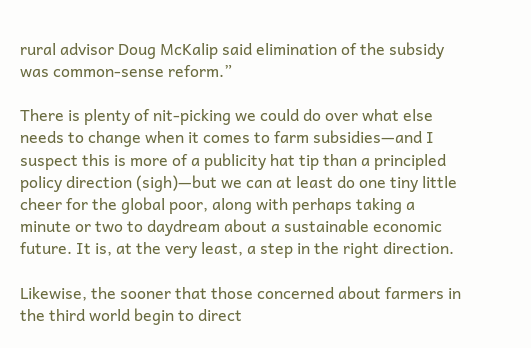rural advisor Doug McKalip said elimination of the subsidy was common-sense reform.”

There is plenty of nit-picking we could do over what else needs to change when it comes to farm subsidies—and I suspect this is more of a publicity hat tip than a principled policy direction (sigh)—but we can at least do one tiny little cheer for the global poor, along with perhaps taking a minute or two to daydream about a sustainable economic future. It is, at the very least, a step in the right direction.

Likewise, the sooner that those concerned about farmers in the third world begin to direct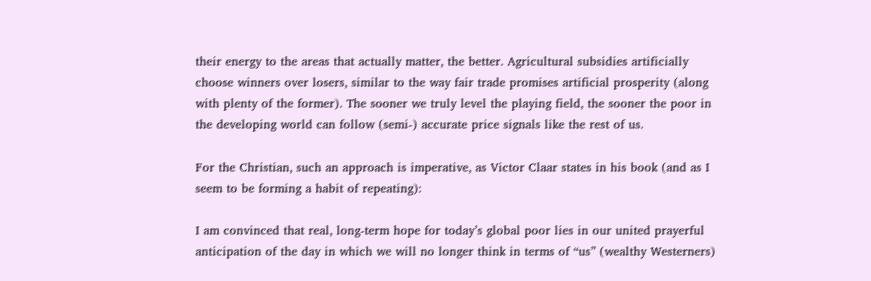their energy to the areas that actually matter, the better. Agricultural subsidies artificially choose winners over losers, similar to the way fair trade promises artificial prosperity (along with plenty of the former). The sooner we truly level the playing field, the sooner the poor in the developing world can follow (semi-) accurate price signals like the rest of us.

For the Christian, such an approach is imperative, as Victor Claar states in his book (and as I seem to be forming a habit of repeating):

I am convinced that real, long-term hope for today’s global poor lies in our united prayerful anticipation of the day in which we will no longer think in terms of “us” (wealthy Westerners)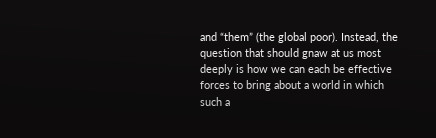and “them” (the global poor). Instead, the question that should gnaw at us most deeply is how we can each be effective forces to bring about a world in which such a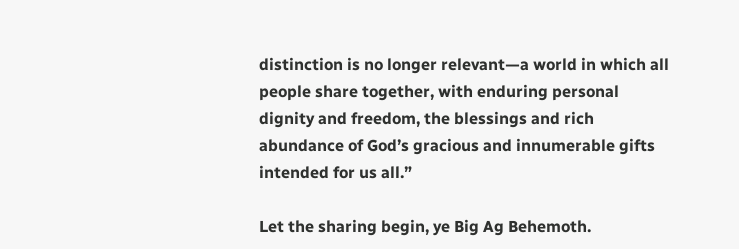distinction is no longer relevant—a world in which all people share together, with enduring personal dignity and freedom, the blessings and rich abundance of God’s gracious and innumerable gifts intended for us all.”

Let the sharing begin, ye Big Ag Behemoth.